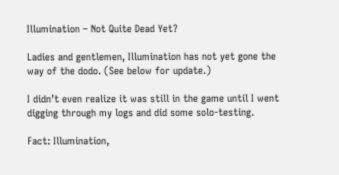Illumination – Not Quite Dead Yet?

Ladies and gentlemen, Illumination has not yet gone the way of the dodo. (See below for update.)

I didn’t even realize it was still in the game until I went digging through my logs and did some solo-testing.

Fact: Illumination,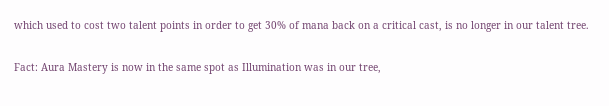which used to cost two talent points in order to get 30% of mana back on a critical cast, is no longer in our talent tree.

Fact: Aura Mastery is now in the same spot as Illumination was in our tree,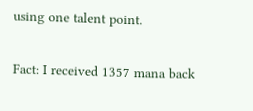using one talent point.

Fact: I received 1357 mana back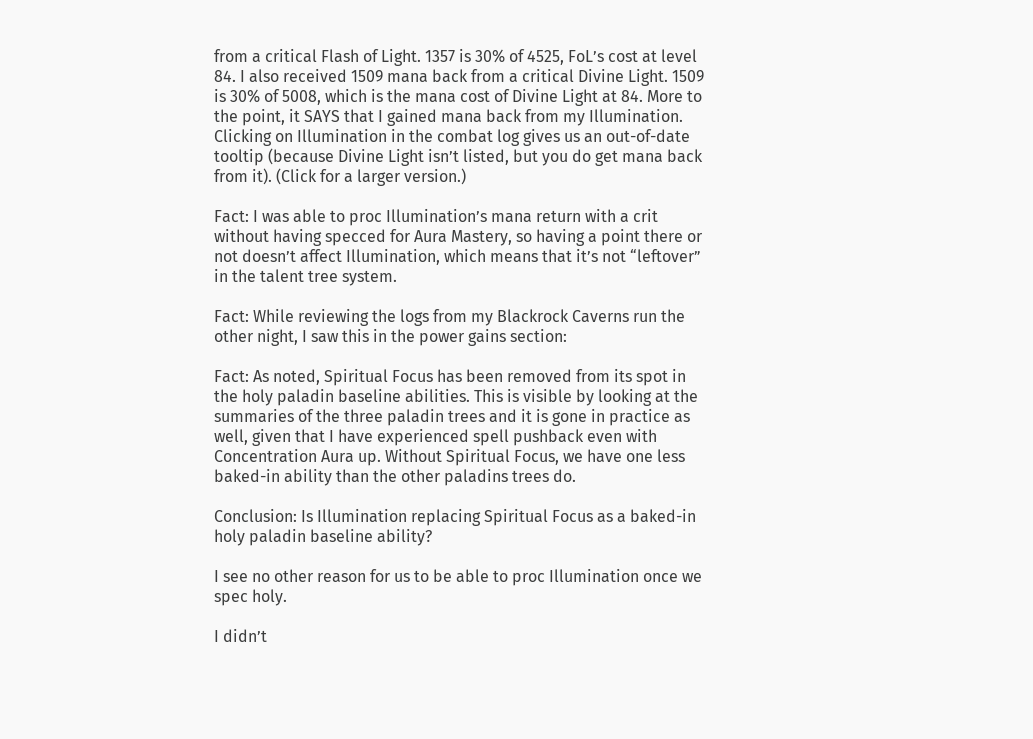from a critical Flash of Light. 1357 is 30% of 4525, FoL’s cost at level 84. I also received 1509 mana back from a critical Divine Light. 1509 is 30% of 5008, which is the mana cost of Divine Light at 84. More to the point, it SAYS that I gained mana back from my Illumination. Clicking on Illumination in the combat log gives us an out-of-date tooltip (because Divine Light isn’t listed, but you do get mana back from it). (Click for a larger version.)

Fact: I was able to proc Illumination’s mana return with a crit without having specced for Aura Mastery, so having a point there or not doesn’t affect Illumination, which means that it’s not “leftover” in the talent tree system.

Fact: While reviewing the logs from my Blackrock Caverns run the other night, I saw this in the power gains section:

Fact: As noted, Spiritual Focus has been removed from its spot in the holy paladin baseline abilities. This is visible by looking at the summaries of the three paladin trees and it is gone in practice as well, given that I have experienced spell pushback even with Concentration Aura up. Without Spiritual Focus, we have one less baked-in ability than the other paladins trees do.

Conclusion: Is Illumination replacing Spiritual Focus as a baked-in holy paladin baseline ability?

I see no other reason for us to be able to proc Illumination once we spec holy.

I didn’t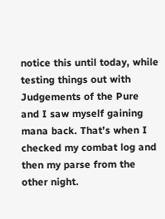notice this until today, while testing things out with Judgements of the Pure and I saw myself gaining mana back. That’s when I checked my combat log and then my parse from the other night.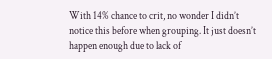With 14% chance to crit, no wonder I didn’t notice this before when grouping. It just doesn’t happen enough due to lack of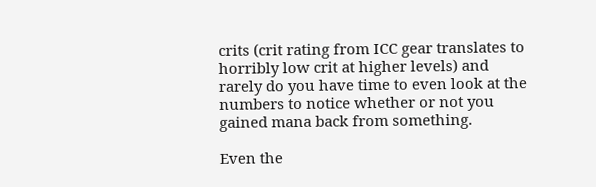crits (crit rating from ICC gear translates to horribly low crit at higher levels) and rarely do you have time to even look at the numbers to notice whether or not you gained mana back from something.

Even the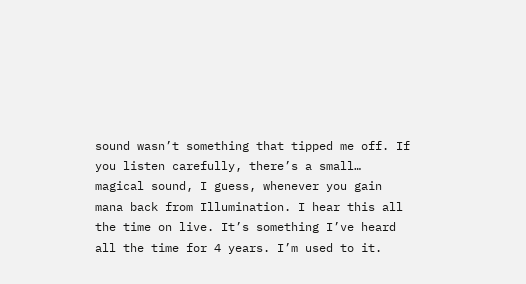sound wasn’t something that tipped me off. If you listen carefully, there’s a small… magical sound, I guess, whenever you gain mana back from Illumination. I hear this all the time on live. It’s something I’ve heard all the time for 4 years. I’m used to it.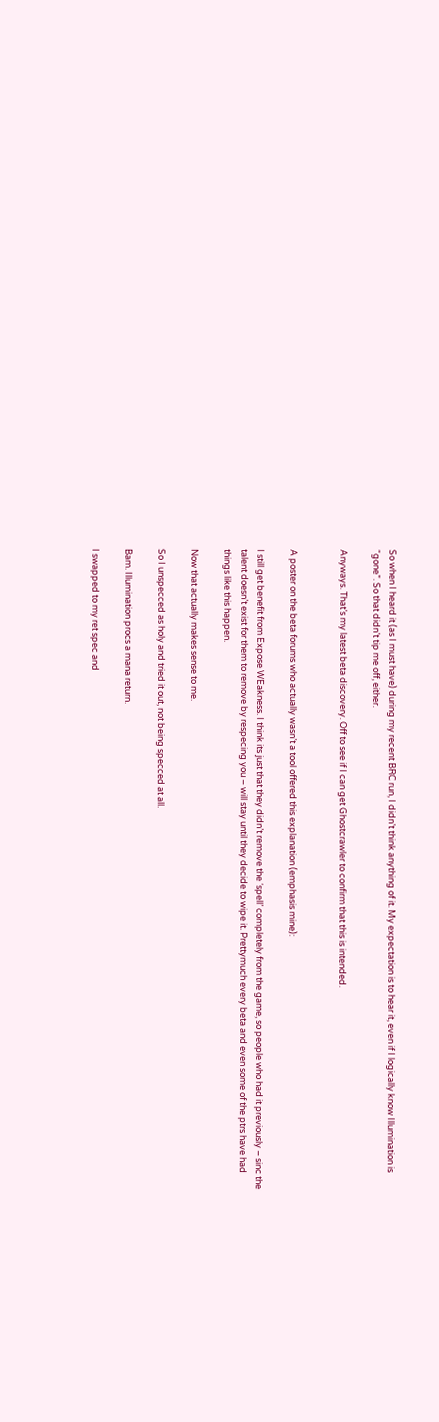So when I heard it (as I must have) during my recent BRC run, I didn’t think anything of it. My expectation is to hear it, even if I logically know Illumination is “gone”. So that didn’t tip me off, either.

Anyways. That’s my latest beta discovery. Off to see if I can get Ghostcrawler to confirm that this is intended.


A poster on the beta forums who actually wasn’t a tool offered this explanation (emphasis mine):

I still get benefit from Expose WEakness. I think its just that they didn’t remove the ‘spell’ completely from the game, so people who had it previously – sinc the talent doesn’t exist for them to remove by respecing you – will stay until they decide to wipe it. Prettymuch every beta and even some of the ptrs have had things like this happen.

Now that actually makes sense to me.

So I unspecced as holy and tried it out, not being specced at all.

Bam. Illumination procs a mana return.

I swapped to my ret spec and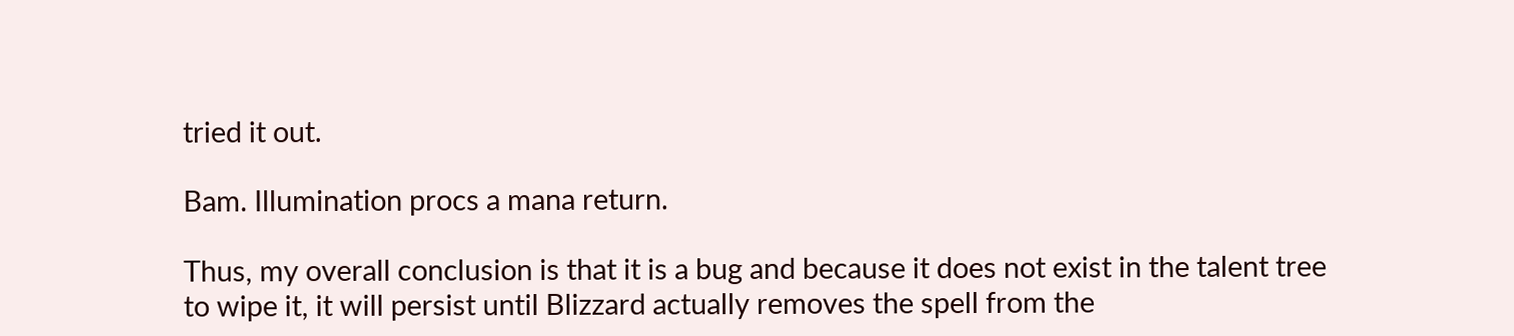tried it out.

Bam. Illumination procs a mana return.

Thus, my overall conclusion is that it is a bug and because it does not exist in the talent tree to wipe it, it will persist until Blizzard actually removes the spell from the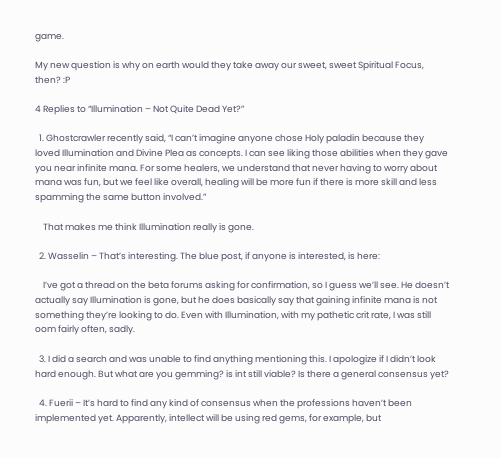game.

My new question is why on earth would they take away our sweet, sweet Spiritual Focus, then? :P

4 Replies to “Illumination – Not Quite Dead Yet?”

  1. Ghostcrawler recently said, “I can’t imagine anyone chose Holy paladin because they loved Illumination and Divine Plea as concepts. I can see liking those abilities when they gave you near infinite mana. For some healers, we understand that never having to worry about mana was fun, but we feel like overall, healing will be more fun if there is more skill and less spamming the same button involved.”

    That makes me think Illumination really is gone.

  2. Wasselin – That’s interesting. The blue post, if anyone is interested, is here:

    I’ve got a thread on the beta forums asking for confirmation, so I guess we’ll see. He doesn’t actually say Illumination is gone, but he does basically say that gaining infinite mana is not something they’re looking to do. Even with Illumination, with my pathetic crit rate, I was still oom fairly often, sadly.

  3. I did a search and was unable to find anything mentioning this. I apologize if I didn’t look hard enough. But what are you gemming? is int still viable? Is there a general consensus yet?

  4. Fuerii – It’s hard to find any kind of consensus when the professions haven’t been implemented yet. Apparently, intellect will be using red gems, for example, but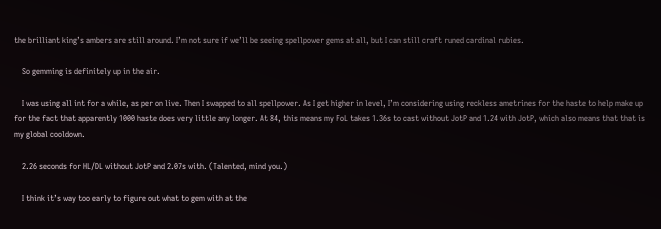the brilliant king’s ambers are still around. I’m not sure if we’ll be seeing spellpower gems at all, but I can still craft runed cardinal rubies.

    So gemming is definitely up in the air.

    I was using all int for a while, as per on live. Then I swapped to all spellpower. As I get higher in level, I’m considering using reckless ametrines for the haste to help make up for the fact that apparently 1000 haste does very little any longer. At 84, this means my FoL takes 1.36s to cast without JotP and 1.24 with JotP, which also means that that is my global cooldown.

    2.26 seconds for HL/DL without JotP and 2.07s with. (Talented, mind you.)

    I think it’s way too early to figure out what to gem with at the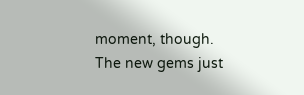moment, though. The new gems just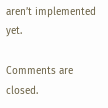aren’t implemented yet.

Comments are closed.